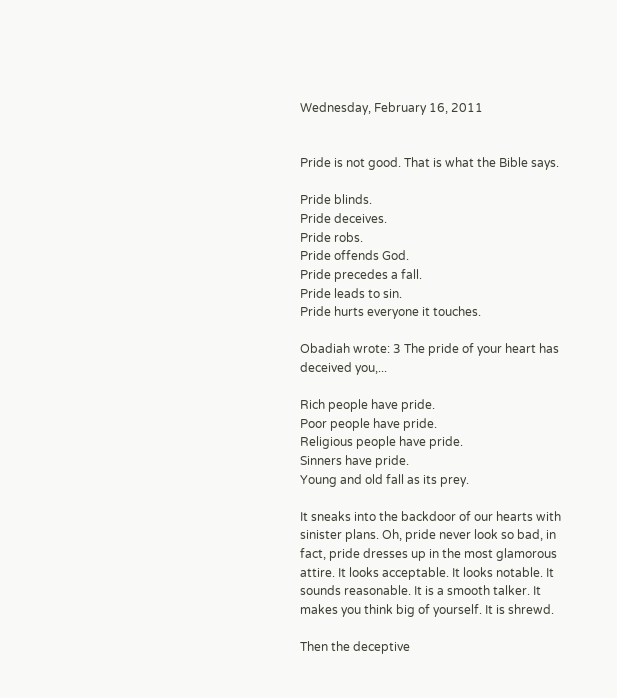Wednesday, February 16, 2011


Pride is not good. That is what the Bible says.

Pride blinds.
Pride deceives.
Pride robs.
Pride offends God.
Pride precedes a fall.
Pride leads to sin.
Pride hurts everyone it touches.

Obadiah wrote: 3 The pride of your heart has deceived you,...

Rich people have pride.
Poor people have pride.
Religious people have pride.
Sinners have pride.
Young and old fall as its prey.

It sneaks into the backdoor of our hearts with sinister plans. Oh, pride never look so bad, in fact, pride dresses up in the most glamorous attire. It looks acceptable. It looks notable. It sounds reasonable. It is a smooth talker. It makes you think big of yourself. It is shrewd.

Then the deceptive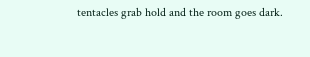tentacles grab hold and the room goes dark.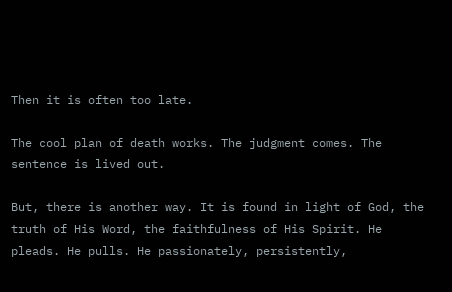Then it is often too late.

The cool plan of death works. The judgment comes. The sentence is lived out.

But, there is another way. It is found in light of God, the truth of His Word, the faithfulness of His Spirit. He pleads. He pulls. He passionately, persistently,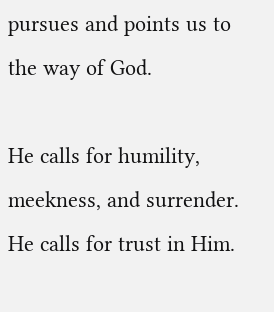pursues and points us to the way of God.

He calls for humility, meekness, and surrender. He calls for trust in Him.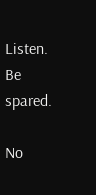Listen. Be spared.

No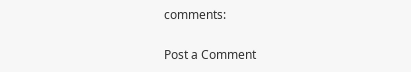comments:

Post a Comment